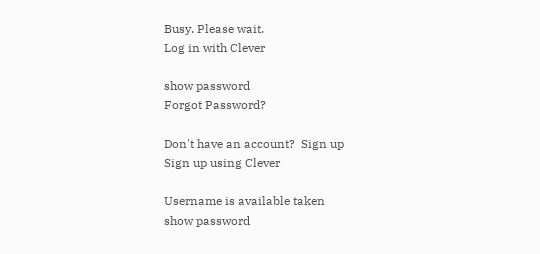Busy. Please wait.
Log in with Clever

show password
Forgot Password?

Don't have an account?  Sign up
Sign up using Clever

Username is available taken
show password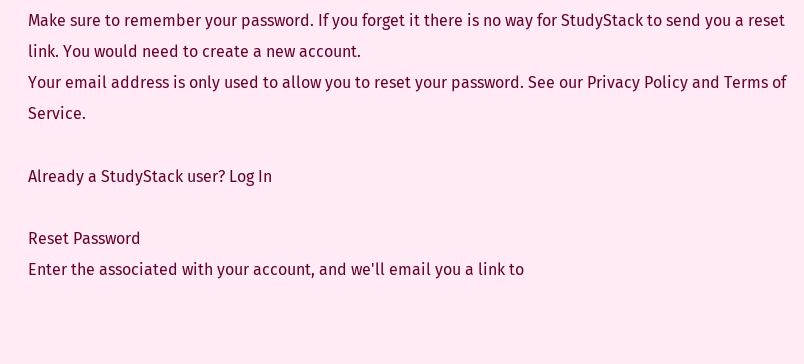Make sure to remember your password. If you forget it there is no way for StudyStack to send you a reset link. You would need to create a new account.
Your email address is only used to allow you to reset your password. See our Privacy Policy and Terms of Service.

Already a StudyStack user? Log In

Reset Password
Enter the associated with your account, and we'll email you a link to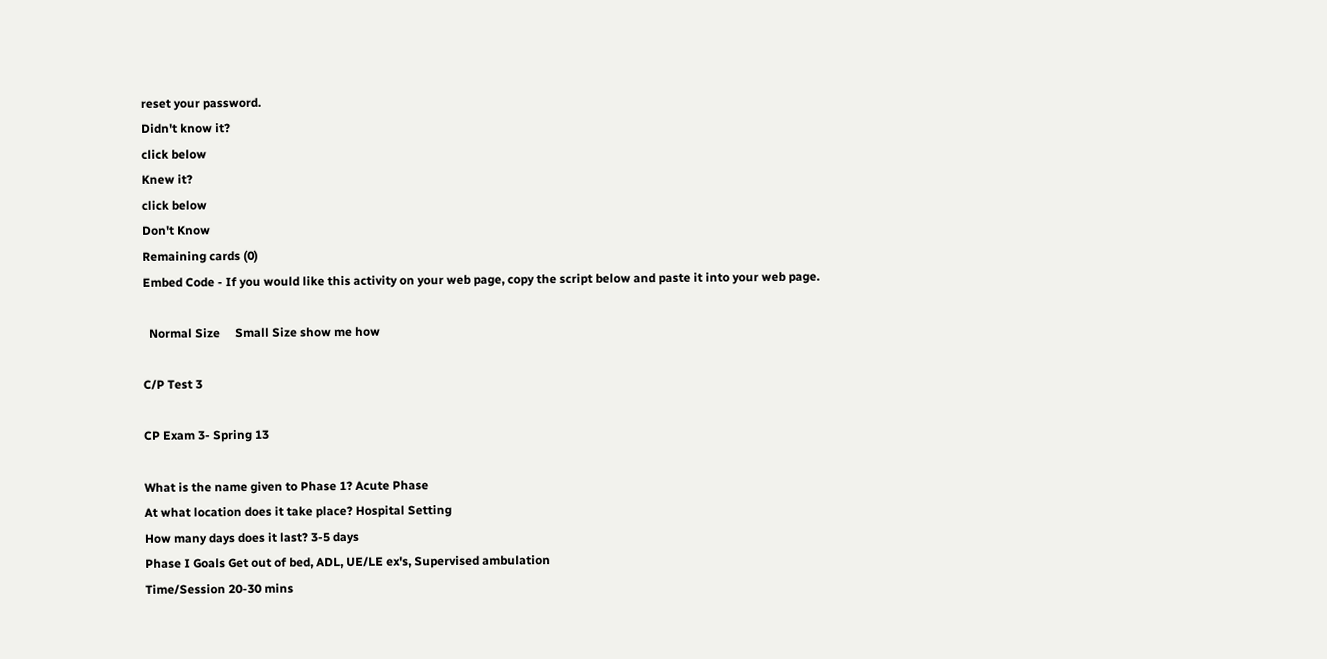reset your password.
Didn't know it?
click below
Knew it?
click below
Don't Know
Remaining cards (0)
Embed Code - If you would like this activity on your web page, copy the script below and paste it into your web page.

  Normal Size     Small Size show me how

C/P Test 3

CP Exam 3- Spring 13

What is the name given to Phase 1? Acute Phase
At what location does it take place? Hospital Setting
How many days does it last? 3-5 days
Phase I Goals Get out of bed, ADL, UE/LE ex's, Supervised ambulation
Time/Session 20-30 mins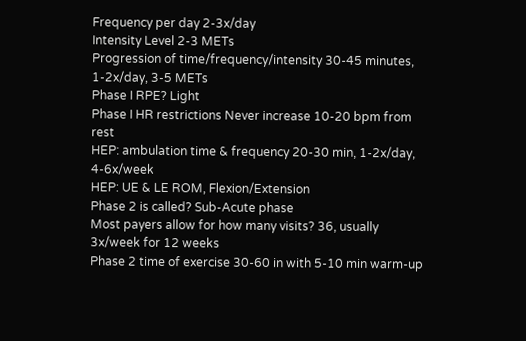Frequency per day 2-3x/day
Intensity Level 2-3 METs
Progression of time/frequency/intensity 30-45 minutes, 1-2x/day, 3-5 METs
Phase I RPE? Light
Phase I HR restrictions Never increase 10-20 bpm from rest
HEP: ambulation time & frequency 20-30 min, 1-2x/day, 4-6x/week
HEP: UE & LE ROM, Flexion/Extension
Phase 2 is called? Sub-Acute phase
Most payers allow for how many visits? 36, usually 3x/week for 12 weeks
Phase 2 time of exercise 30-60 in with 5-10 min warm-up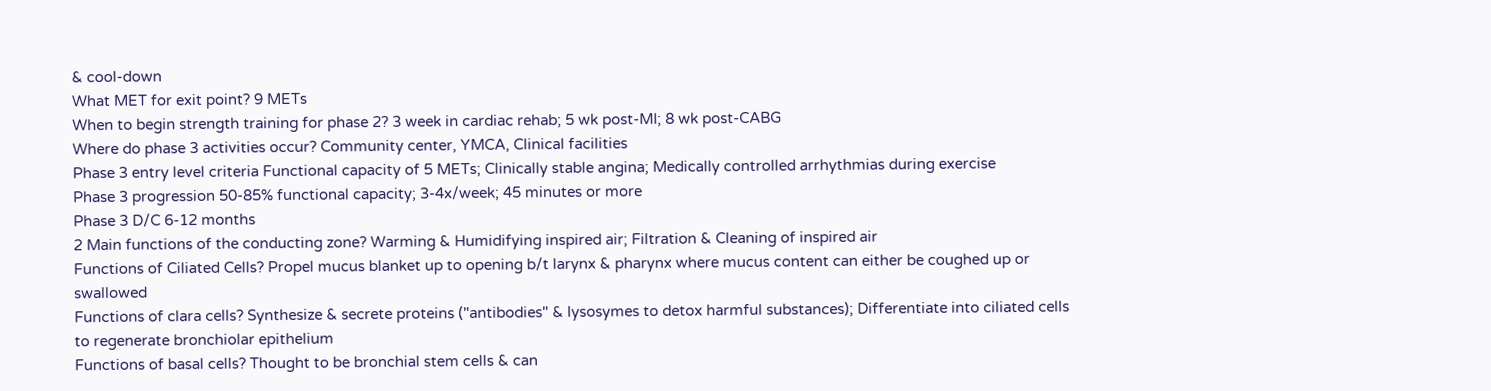& cool-down
What MET for exit point? 9 METs
When to begin strength training for phase 2? 3 week in cardiac rehab; 5 wk post-MI; 8 wk post-CABG
Where do phase 3 activities occur? Community center, YMCA, Clinical facilities
Phase 3 entry level criteria Functional capacity of 5 METs; Clinically stable angina; Medically controlled arrhythmias during exercise
Phase 3 progression 50-85% functional capacity; 3-4x/week; 45 minutes or more
Phase 3 D/C 6-12 months
2 Main functions of the conducting zone? Warming & Humidifying inspired air; Filtration & Cleaning of inspired air
Functions of Ciliated Cells? Propel mucus blanket up to opening b/t larynx & pharynx where mucus content can either be coughed up or swallowed
Functions of clara cells? Synthesize & secrete proteins ("antibodies" & lysosymes to detox harmful substances); Differentiate into ciliated cells to regenerate bronchiolar epithelium
Functions of basal cells? Thought to be bronchial stem cells & can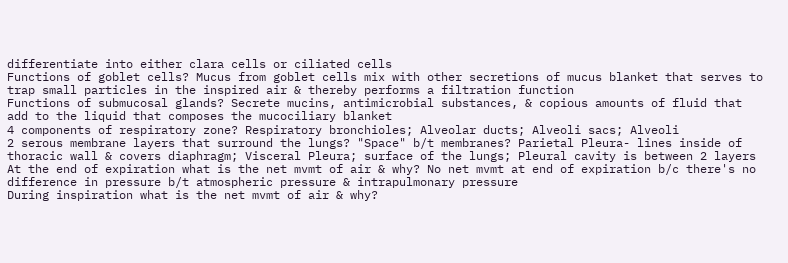differentiate into either clara cells or ciliated cells
Functions of goblet cells? Mucus from goblet cells mix with other secretions of mucus blanket that serves to trap small particles in the inspired air & thereby performs a filtration function
Functions of submucosal glands? Secrete mucins, antimicrobial substances, & copious amounts of fluid that add to the liquid that composes the mucociliary blanket
4 components of respiratory zone? Respiratory bronchioles; Alveolar ducts; Alveoli sacs; Alveoli
2 serous membrane layers that surround the lungs? "Space" b/t membranes? Parietal Pleura- lines inside of thoracic wall & covers diaphragm; Visceral Pleura; surface of the lungs; Pleural cavity is between 2 layers
At the end of expiration what is the net mvmt of air & why? No net mvmt at end of expiration b/c there's no difference in pressure b/t atmospheric pressure & intrapulmonary pressure
During inspiration what is the net mvmt of air & why?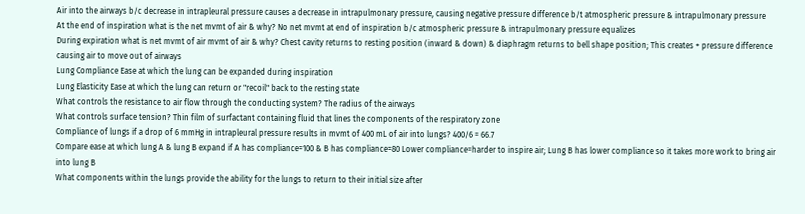Air into the airways b/c decrease in intrapleural pressure causes a decrease in intrapulmonary pressure, causing negative pressure difference b/t atmospheric pressure & intrapulmonary pressure
At the end of inspiration what is the net mvmt of air & why? No net mvmt at end of inspiration b/c atmospheric pressure & intrapulmonary pressure equalizes
During expiration what is net mvmt of air mvmt of air & why? Chest cavity returns to resting position (inward & down) & diaphragm returns to bell shape position; This creates + pressure difference causing air to move out of airways
Lung Compliance Ease at which the lung can be expanded during inspiration
Lung Elasticity Ease at which the lung can return or "recoil" back to the resting state
What controls the resistance to air flow through the conducting system? The radius of the airways
What controls surface tension? Thin film of surfactant containing fluid that lines the components of the respiratory zone
Compliance of lungs if a drop of 6 mmHg in intrapleural pressure results in mvmt of 400 mL of air into lungs? 400/6 = 66.7
Compare ease at which lung A & lung B expand if A has compliance=100 & B has compliance=80 Lower compliance=harder to inspire air; Lung B has lower compliance so it takes more work to bring air into lung B
What components within the lungs provide the ability for the lungs to return to their initial size after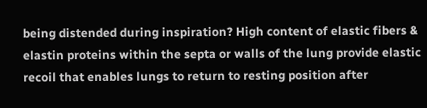being distended during inspiration? High content of elastic fibers & elastin proteins within the septa or walls of the lung provide elastic recoil that enables lungs to return to resting position after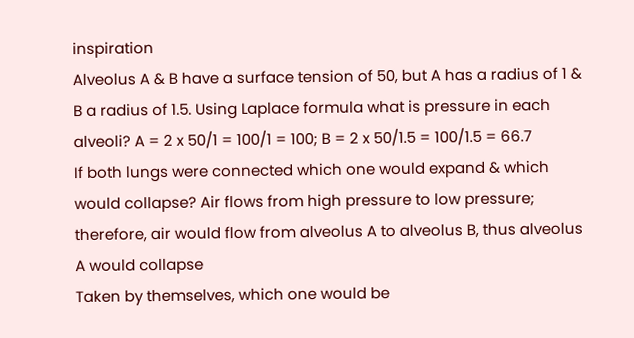inspiration
Alveolus A & B have a surface tension of 50, but A has a radius of 1 & B a radius of 1.5. Using Laplace formula what is pressure in each alveoli? A = 2 x 50/1 = 100/1 = 100; B = 2 x 50/1.5 = 100/1.5 = 66.7
If both lungs were connected which one would expand & which would collapse? Air flows from high pressure to low pressure; therefore, air would flow from alveolus A to alveolus B, thus alveolus A would collapse
Taken by themselves, which one would be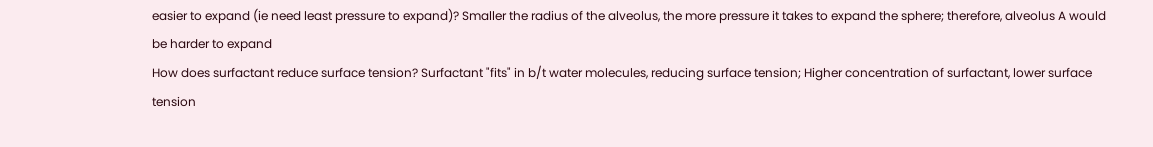easier to expand (ie need least pressure to expand)? Smaller the radius of the alveolus, the more pressure it takes to expand the sphere; therefore, alveolus A would be harder to expand
How does surfactant reduce surface tension? Surfactant "fits" in b/t water molecules, reducing surface tension; Higher concentration of surfactant, lower surface tension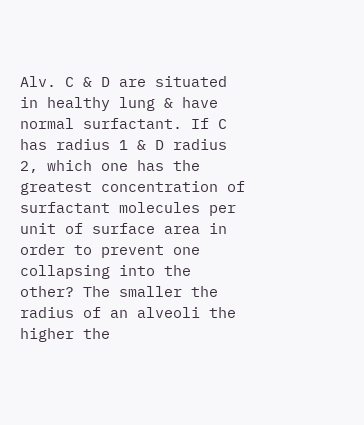Alv. C & D are situated in healthy lung & have normal surfactant. If C has radius 1 & D radius 2, which one has the greatest concentration of surfactant molecules per unit of surface area in order to prevent one collapsing into the other? The smaller the radius of an alveoli the higher the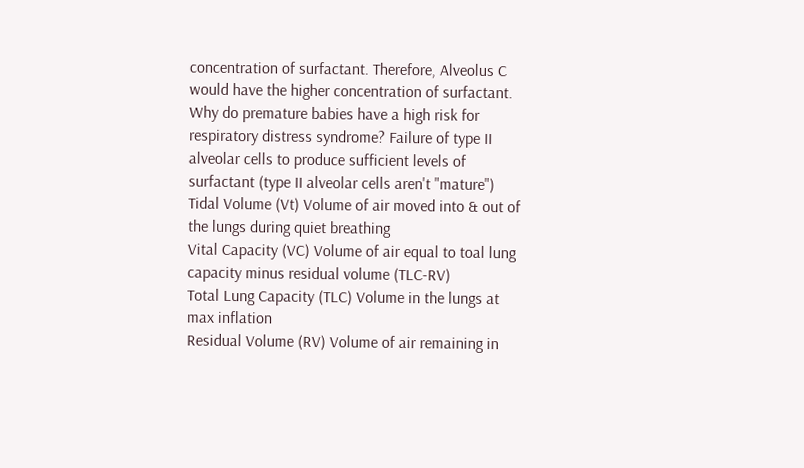concentration of surfactant. Therefore, Alveolus C would have the higher concentration of surfactant.
Why do premature babies have a high risk for respiratory distress syndrome? Failure of type II alveolar cells to produce sufficient levels of surfactant (type II alveolar cells aren't "mature")
Tidal Volume (Vt) Volume of air moved into & out of the lungs during quiet breathing
Vital Capacity (VC) Volume of air equal to toal lung capacity minus residual volume (TLC-RV)
Total Lung Capacity (TLC) Volume in the lungs at max inflation
Residual Volume (RV) Volume of air remaining in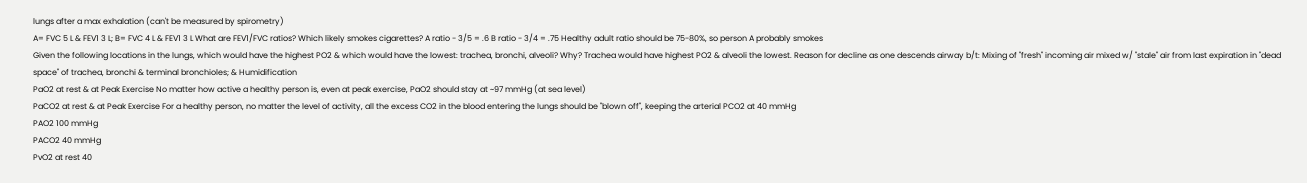lungs after a max exhalation (can't be measured by spirometry)
A= FVC 5 L & FEV1 3 L; B= FVC 4 L & FEV1 3 L What are FEV1/FVC ratios? Which likely smokes cigarettes? A ratio - 3/5 = .6 B ratio - 3/4 = .75 Healthy adult ratio should be 75-80%, so person A probably smokes
Given the following locations in the lungs, which would have the highest PO2 & which would have the lowest: trachea, bronchi, alveoli? Why? Trachea would have highest PO2 & alveoli the lowest. Reason for decline as one descends airway b/t: Mixing of "fresh" incoming air mixed w/ "stale" air from last expiration in "dead space" of trachea, bronchi & terminal bronchioles; & Humidification
PaO2 at rest & at Peak Exercise No matter how active a healthy person is, even at peak exercise, PaO2 should stay at ~97 mmHg (at sea level)
PaCO2 at rest & at Peak Exercise For a healthy person, no matter the level of activity, all the excess CO2 in the blood entering the lungs should be "blown off", keeping the arterial PCO2 at 40 mmHg
PAO2 100 mmHg
PACO2 40 mmHg
PvO2 at rest 40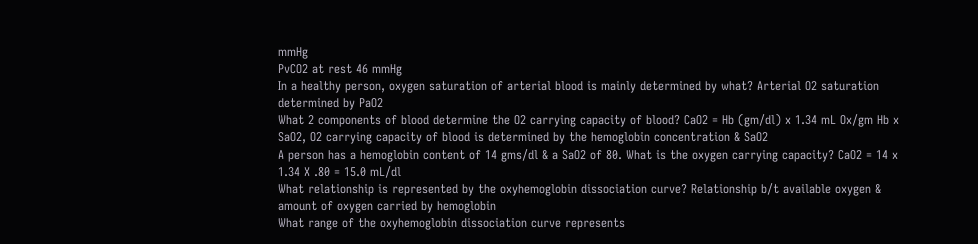mmHg
PvCO2 at rest 46 mmHg
In a healthy person, oxygen saturation of arterial blood is mainly determined by what? Arterial O2 saturation determined by PaO2
What 2 components of blood determine the O2 carrying capacity of blood? CaO2 = Hb (gm/dl) x 1.34 mL Ox/gm Hb x SaO2, O2 carrying capacity of blood is determined by the hemoglobin concentration & SaO2
A person has a hemoglobin content of 14 gms/dl & a SaO2 of 80. What is the oxygen carrying capacity? CaO2 = 14 x 1.34 X .80 = 15.0 mL/dl
What relationship is represented by the oxyhemoglobin dissociation curve? Relationship b/t available oxygen & amount of oxygen carried by hemoglobin
What range of the oxyhemoglobin dissociation curve represents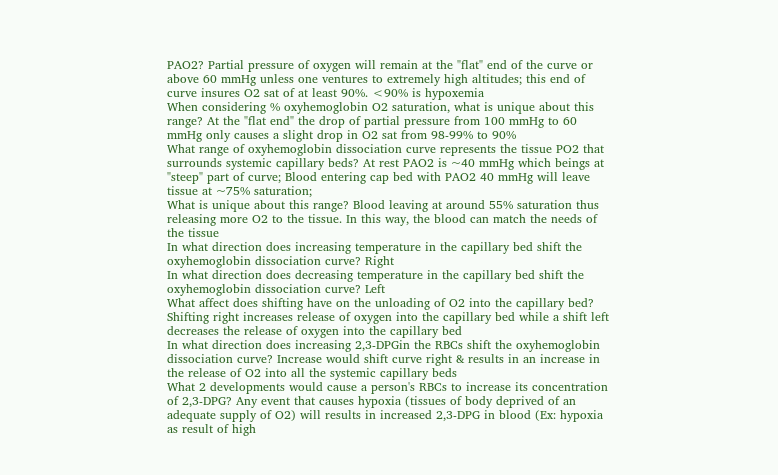PAO2? Partial pressure of oxygen will remain at the "flat" end of the curve or above 60 mmHg unless one ventures to extremely high altitudes; this end of curve insures O2 sat of at least 90%. <90% is hypoxemia
When considering % oxyhemoglobin O2 saturation, what is unique about this range? At the "flat end" the drop of partial pressure from 100 mmHg to 60 mmHg only causes a slight drop in O2 sat from 98-99% to 90%
What range of oxyhemoglobin dissociation curve represents the tissue PO2 that surrounds systemic capillary beds? At rest PAO2 is ~40 mmHg which beings at "steep" part of curve; Blood entering cap bed with PAO2 40 mmHg will leave tissue at ~75% saturation;
What is unique about this range? Blood leaving at around 55% saturation thus releasing more O2 to the tissue. In this way, the blood can match the needs of the tissue
In what direction does increasing temperature in the capillary bed shift the oxyhemoglobin dissociation curve? Right
In what direction does decreasing temperature in the capillary bed shift the oxyhemoglobin dissociation curve? Left
What affect does shifting have on the unloading of O2 into the capillary bed? Shifting right increases release of oxygen into the capillary bed while a shift left decreases the release of oxygen into the capillary bed
In what direction does increasing 2,3-DPGin the RBCs shift the oxyhemoglobin dissociation curve? Increase would shift curve right & results in an increase in the release of O2 into all the systemic capillary beds
What 2 developments would cause a person's RBCs to increase its concentration of 2,3-DPG? Any event that causes hypoxia (tissues of body deprived of an adequate supply of O2) will results in increased 2,3-DPG in blood (Ex: hypoxia as result of high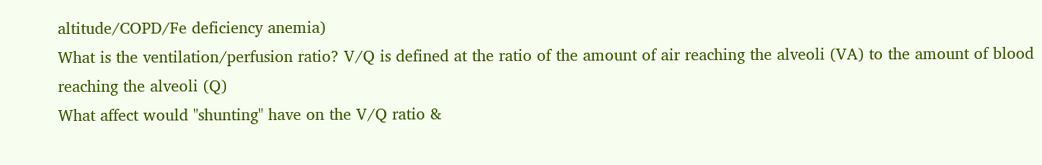altitude/COPD/Fe deficiency anemia)
What is the ventilation/perfusion ratio? V/Q is defined at the ratio of the amount of air reaching the alveoli (VA) to the amount of blood reaching the alveoli (Q)
What affect would "shunting" have on the V/Q ratio &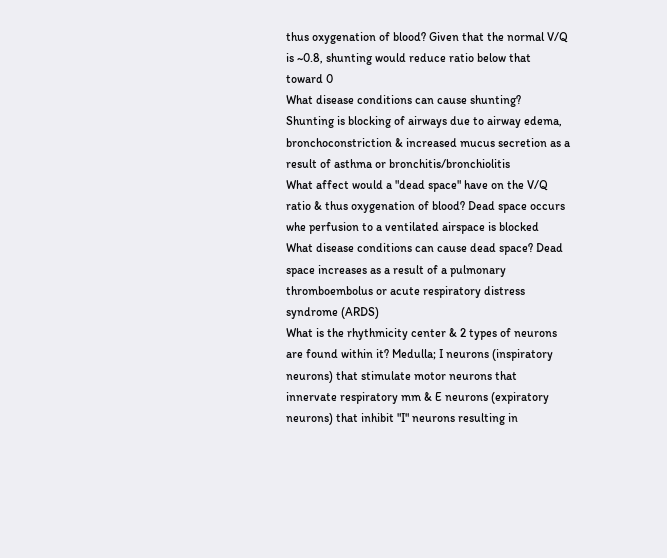thus oxygenation of blood? Given that the normal V/Q is ~0.8, shunting would reduce ratio below that toward 0
What disease conditions can cause shunting? Shunting is blocking of airways due to airway edema, bronchoconstriction & increased mucus secretion as a result of asthma or bronchitis/bronchiolitis
What affect would a "dead space" have on the V/Q ratio & thus oxygenation of blood? Dead space occurs whe perfusion to a ventilated airspace is blocked
What disease conditions can cause dead space? Dead space increases as a result of a pulmonary thromboembolus or acute respiratory distress syndrome (ARDS)
What is the rhythmicity center & 2 types of neurons are found within it? Medulla; I neurons (inspiratory neurons) that stimulate motor neurons that innervate respiratory mm & E neurons (expiratory neurons) that inhibit "I" neurons resulting in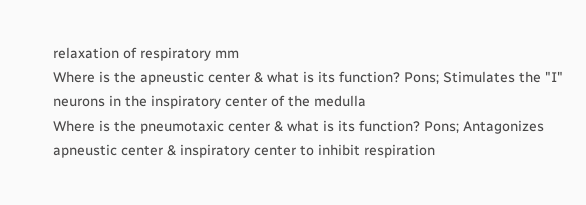relaxation of respiratory mm
Where is the apneustic center & what is its function? Pons; Stimulates the "I" neurons in the inspiratory center of the medulla
Where is the pneumotaxic center & what is its function? Pons; Antagonizes apneustic center & inspiratory center to inhibit respiration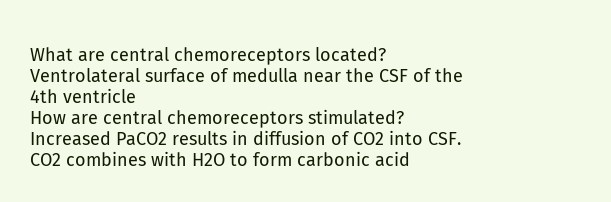What are central chemoreceptors located? Ventrolateral surface of medulla near the CSF of the 4th ventricle
How are central chemoreceptors stimulated? Increased PaCO2 results in diffusion of CO2 into CSF. CO2 combines with H2O to form carbonic acid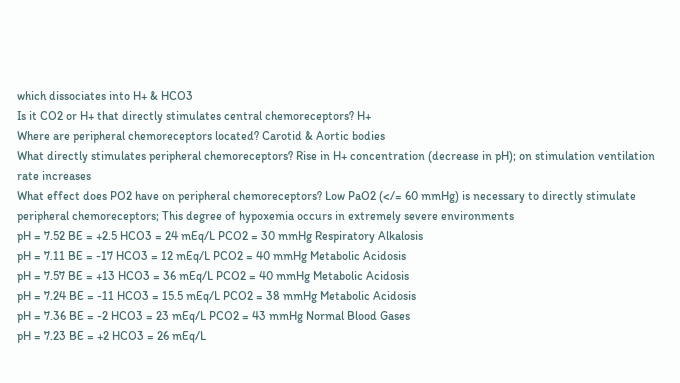which dissociates into H+ & HCO3
Is it CO2 or H+ that directly stimulates central chemoreceptors? H+
Where are peripheral chemoreceptors located? Carotid & Aortic bodies
What directly stimulates peripheral chemoreceptors? Rise in H+ concentration (decrease in pH); on stimulation ventilation rate increases
What effect does PO2 have on peripheral chemoreceptors? Low PaO2 (</= 60 mmHg) is necessary to directly stimulate peripheral chemoreceptors; This degree of hypoxemia occurs in extremely severe environments
pH = 7.52 BE = +2.5 HCO3 = 24 mEq/L PCO2 = 30 mmHg Respiratory Alkalosis
pH = 7.11 BE = -17 HCO3 = 12 mEq/L PCO2 = 40 mmHg Metabolic Acidosis
pH = 7.57 BE = +13 HCO3 = 36 mEq/L PCO2 = 40 mmHg Metabolic Acidosis
pH = 7.24 BE = -11 HCO3 = 15.5 mEq/L PCO2 = 38 mmHg Metabolic Acidosis
pH = 7.36 BE = -2 HCO3 = 23 mEq/L PCO2 = 43 mmHg Normal Blood Gases
pH = 7.23 BE = +2 HCO3 = 26 mEq/L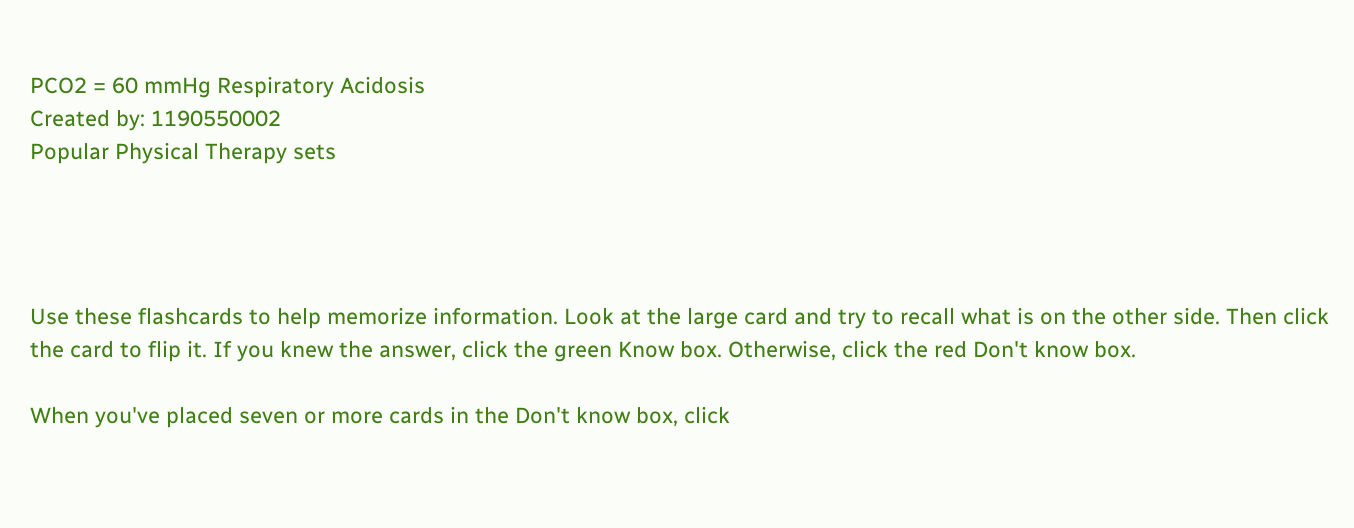PCO2 = 60 mmHg Respiratory Acidosis
Created by: 1190550002
Popular Physical Therapy sets




Use these flashcards to help memorize information. Look at the large card and try to recall what is on the other side. Then click the card to flip it. If you knew the answer, click the green Know box. Otherwise, click the red Don't know box.

When you've placed seven or more cards in the Don't know box, click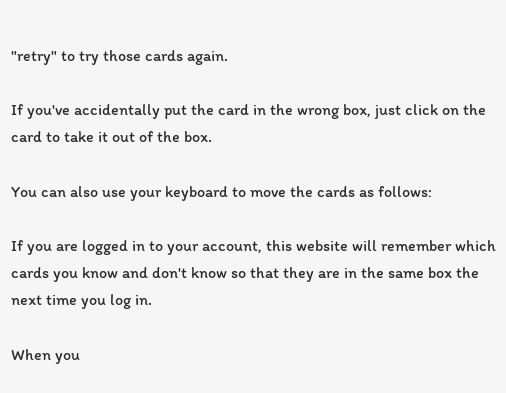"retry" to try those cards again.

If you've accidentally put the card in the wrong box, just click on the card to take it out of the box.

You can also use your keyboard to move the cards as follows:

If you are logged in to your account, this website will remember which cards you know and don't know so that they are in the same box the next time you log in.

When you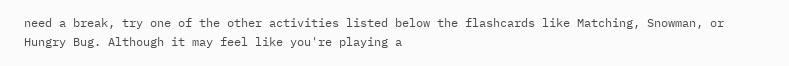need a break, try one of the other activities listed below the flashcards like Matching, Snowman, or Hungry Bug. Although it may feel like you're playing a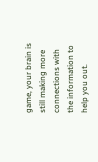game, your brain is still making more connections with the information to help you out.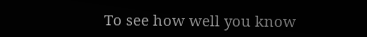To see how well you know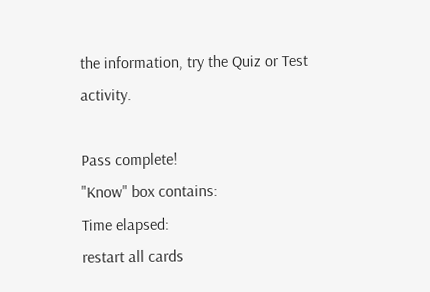the information, try the Quiz or Test activity.

Pass complete!
"Know" box contains:
Time elapsed:
restart all cards